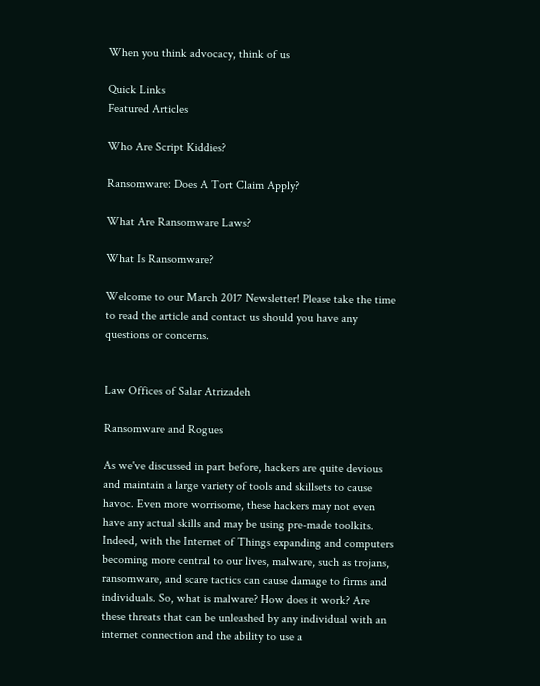When you think advocacy, think of us

Quick Links
Featured Articles

Who Are Script Kiddies?

Ransomware: Does A Tort Claim Apply?

What Are Ransomware Laws?

What Is Ransomware?

Welcome to our March 2017 Newsletter! Please take the time to read the article and contact us should you have any questions or concerns.


Law Offices of Salar Atrizadeh

Ransomware and Rogues

As we've discussed in part before, hackers are quite devious and maintain a large variety of tools and skillsets to cause havoc. Even more worrisome, these hackers may not even have any actual skills and may be using pre-made toolkits. Indeed, with the Internet of Things expanding and computers becoming more central to our lives, malware, such as trojans, ransomware, and scare tactics can cause damage to firms and individuals. So, what is malware? How does it work? Are these threats that can be unleashed by any individual with an internet connection and the ability to use a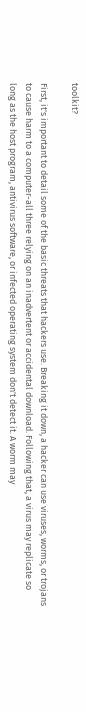toolkit?

First, it's important to detail some of the basic threats that hackers use. Breaking it down, a hacker can use viruses, worms, or trojans to cause harm to a computer-all three relying on an inadvertent or accidental download. Following that, a virus may replicate so long as the host program, antivirus software, or infected operating system don't detect it. A worm may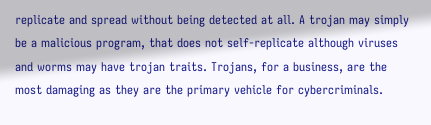replicate and spread without being detected at all. A trojan may simply be a malicious program, that does not self-replicate although viruses and worms may have trojan traits. Trojans, for a business, are the most damaging as they are the primary vehicle for cybercriminals.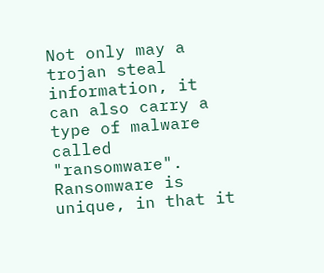Not only may a trojan steal information, it can also carry a type of malware called "ransomware". Ransomware is unique, in that it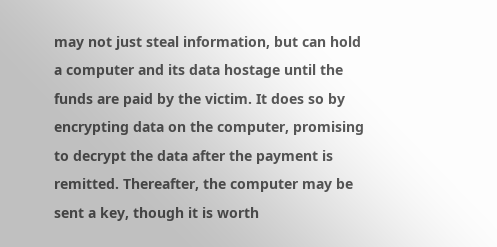may not just steal information, but can hold a computer and its data hostage until the funds are paid by the victim. It does so by encrypting data on the computer, promising to decrypt the data after the payment is remitted. Thereafter, the computer may be sent a key, though it is worth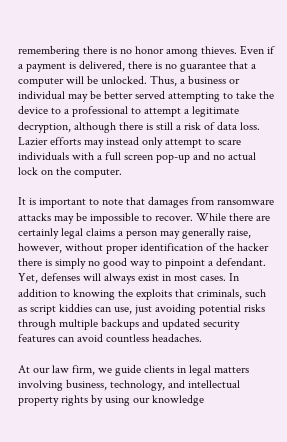remembering there is no honor among thieves. Even if a payment is delivered, there is no guarantee that a computer will be unlocked. Thus, a business or individual may be better served attempting to take the device to a professional to attempt a legitimate decryption, although there is still a risk of data loss. Lazier efforts may instead only attempt to scare individuals with a full screen pop-up and no actual lock on the computer.

It is important to note that damages from ransomware attacks may be impossible to recover. While there are certainly legal claims a person may generally raise, however, without proper identification of the hacker there is simply no good way to pinpoint a defendant. Yet, defenses will always exist in most cases. In addition to knowing the exploits that criminals, such as script kiddies can use, just avoiding potential risks through multiple backups and updated security features can avoid countless headaches.

At our law firm, we guide clients in legal matters involving business, technology, and intellectual property rights by using our knowledge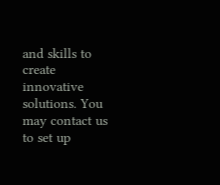and skills to create innovative solutions. You may contact us to set up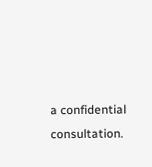a confidential consultation.